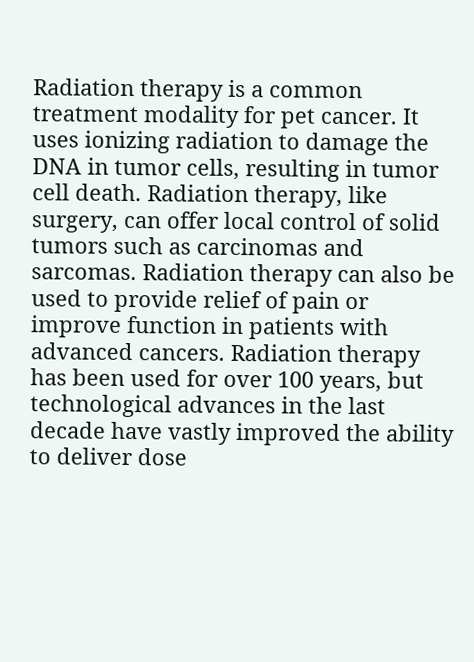Radiation therapy is a common treatment modality for pet cancer. It uses ionizing radiation to damage the DNA in tumor cells, resulting in tumor cell death. Radiation therapy, like surgery, can offer local control of solid tumors such as carcinomas and sarcomas. Radiation therapy can also be used to provide relief of pain or improve function in patients with advanced cancers. Radiation therapy has been used for over 100 years, but technological advances in the last decade have vastly improved the ability to deliver dose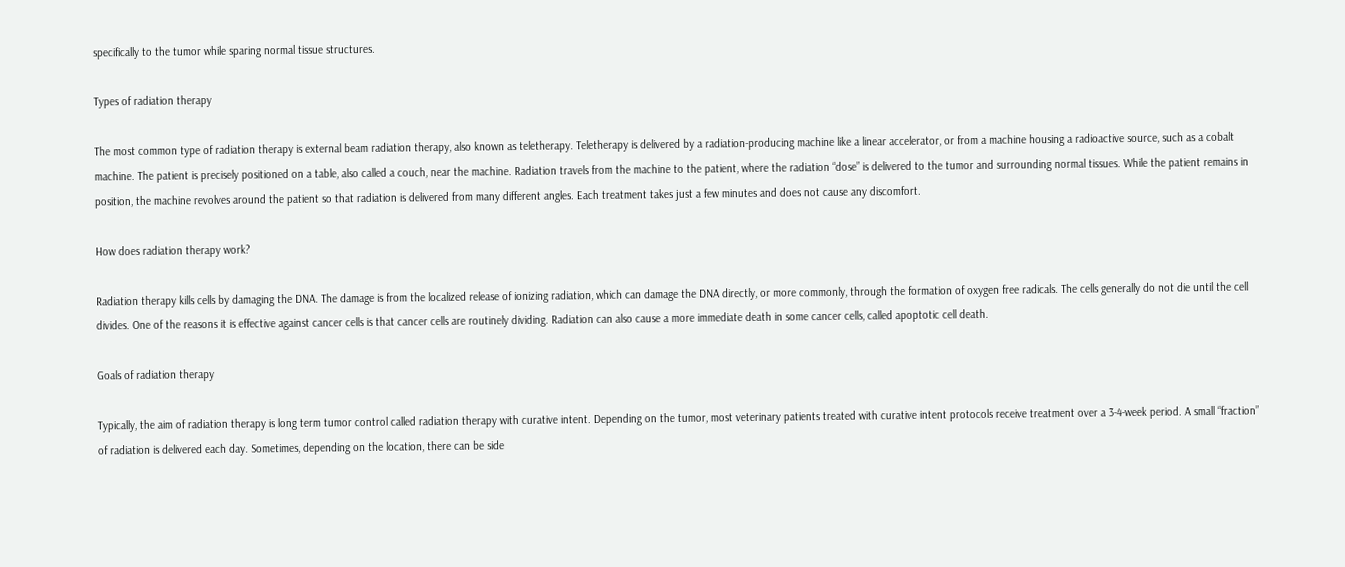specifically to the tumor while sparing normal tissue structures.

Types of radiation therapy

The most common type of radiation therapy is external beam radiation therapy, also known as teletherapy. Teletherapy is delivered by a radiation-producing machine like a linear accelerator, or from a machine housing a radioactive source, such as a cobalt machine. The patient is precisely positioned on a table, also called a couch, near the machine. Radiation travels from the machine to the patient, where the radiation “dose” is delivered to the tumor and surrounding normal tissues. While the patient remains in position, the machine revolves around the patient so that radiation is delivered from many different angles. Each treatment takes just a few minutes and does not cause any discomfort.

How does radiation therapy work?

Radiation therapy kills cells by damaging the DNA. The damage is from the localized release of ionizing radiation, which can damage the DNA directly, or more commonly, through the formation of oxygen free radicals. The cells generally do not die until the cell divides. One of the reasons it is effective against cancer cells is that cancer cells are routinely dividing. Radiation can also cause a more immediate death in some cancer cells, called apoptotic cell death.

Goals of radiation therapy

Typically, the aim of radiation therapy is long term tumor control called radiation therapy with curative intent. Depending on the tumor, most veterinary patients treated with curative intent protocols receive treatment over a 3-4-week period. A small “fraction” of radiation is delivered each day. Sometimes, depending on the location, there can be side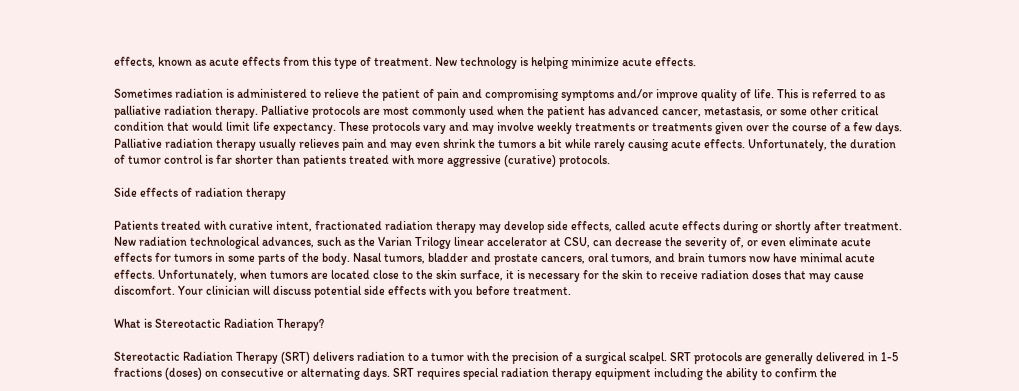effects, known as acute effects from this type of treatment. New technology is helping minimize acute effects.

Sometimes radiation is administered to relieve the patient of pain and compromising symptoms and/or improve quality of life. This is referred to as palliative radiation therapy. Palliative protocols are most commonly used when the patient has advanced cancer, metastasis, or some other critical condition that would limit life expectancy. These protocols vary and may involve weekly treatments or treatments given over the course of a few days. Palliative radiation therapy usually relieves pain and may even shrink the tumors a bit while rarely causing acute effects. Unfortunately, the duration of tumor control is far shorter than patients treated with more aggressive (curative) protocols.

Side effects of radiation therapy

Patients treated with curative intent, fractionated radiation therapy may develop side effects, called acute effects during or shortly after treatment. New radiation technological advances, such as the Varian Trilogy linear accelerator at CSU, can decrease the severity of, or even eliminate acute effects for tumors in some parts of the body. Nasal tumors, bladder and prostate cancers, oral tumors, and brain tumors now have minimal acute effects. Unfortunately, when tumors are located close to the skin surface, it is necessary for the skin to receive radiation doses that may cause discomfort. Your clinician will discuss potential side effects with you before treatment.

What is Stereotactic Radiation Therapy?

Stereotactic Radiation Therapy (SRT) delivers radiation to a tumor with the precision of a surgical scalpel. SRT protocols are generally delivered in 1-5 fractions (doses) on consecutive or alternating days. SRT requires special radiation therapy equipment including the ability to confirm the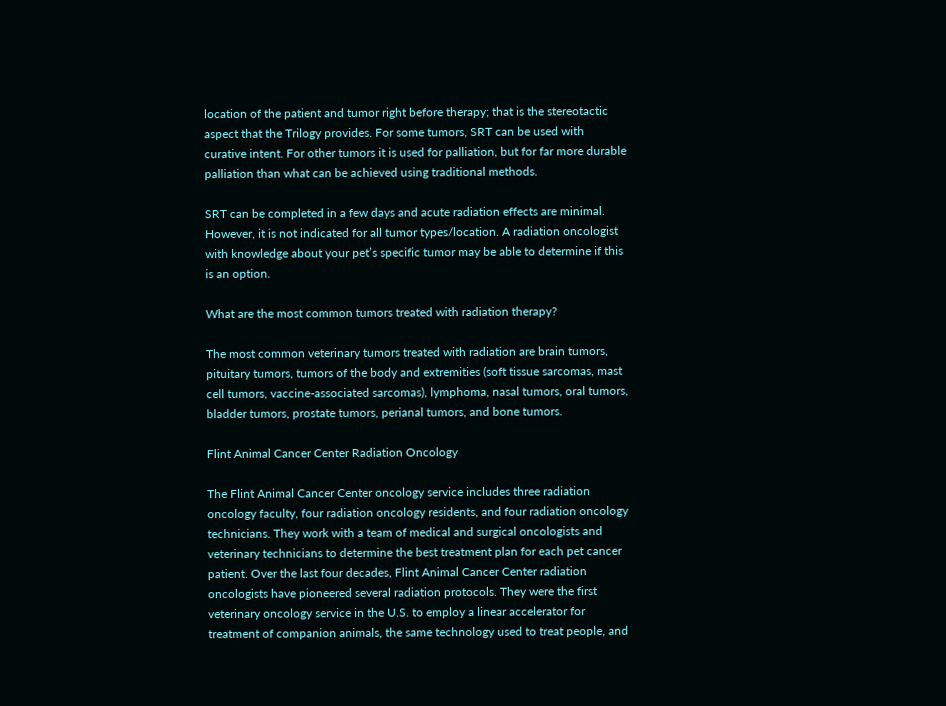location of the patient and tumor right before therapy; that is the stereotactic aspect that the Trilogy provides. For some tumors, SRT can be used with curative intent. For other tumors it is used for palliation, but for far more durable palliation than what can be achieved using traditional methods.

SRT can be completed in a few days and acute radiation effects are minimal. However, it is not indicated for all tumor types/location. A radiation oncologist with knowledge about your pet’s specific tumor may be able to determine if this is an option.

What are the most common tumors treated with radiation therapy?

The most common veterinary tumors treated with radiation are brain tumors, pituitary tumors, tumors of the body and extremities (soft tissue sarcomas, mast cell tumors, vaccine-associated sarcomas), lymphoma, nasal tumors, oral tumors, bladder tumors, prostate tumors, perianal tumors, and bone tumors.

Flint Animal Cancer Center Radiation Oncology

The Flint Animal Cancer Center oncology service includes three radiation oncology faculty, four radiation oncology residents, and four radiation oncology technicians. They work with a team of medical and surgical oncologists and veterinary technicians to determine the best treatment plan for each pet cancer patient. Over the last four decades, Flint Animal Cancer Center radiation oncologists have pioneered several radiation protocols. They were the first veterinary oncology service in the U.S. to employ a linear accelerator for treatment of companion animals, the same technology used to treat people, and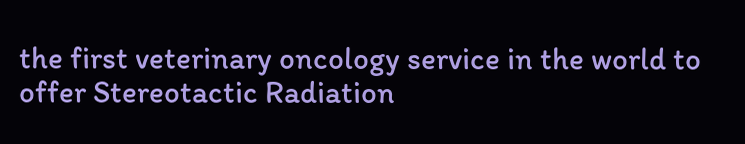the first veterinary oncology service in the world to offer Stereotactic Radiation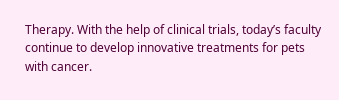Therapy. With the help of clinical trials, today’s faculty continue to develop innovative treatments for pets with cancer.